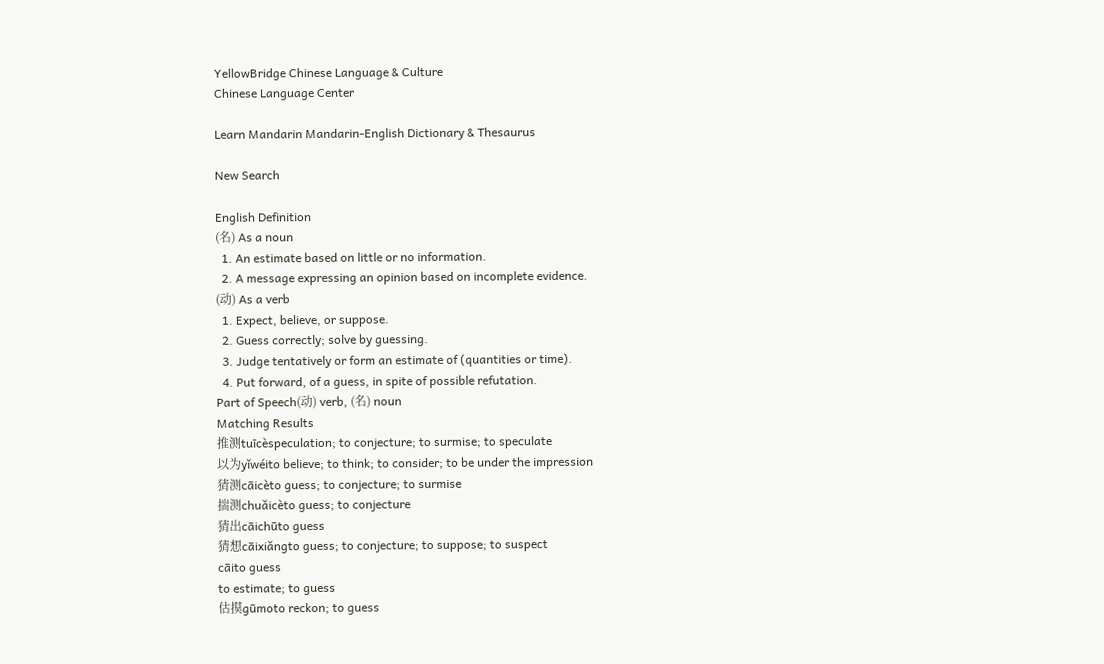YellowBridge Chinese Language & Culture
Chinese Language Center

Learn Mandarin Mandarin-English Dictionary & Thesaurus

New Search

English Definition
(名) As a noun
  1. An estimate based on little or no information.
  2. A message expressing an opinion based on incomplete evidence.
(动) As a verb
  1. Expect, believe, or suppose.
  2. Guess correctly; solve by guessing.
  3. Judge tentatively or form an estimate of (quantities or time).
  4. Put forward, of a guess, in spite of possible refutation.
Part of Speech(动) verb, (名) noun
Matching Results
推测tuīcèspeculation; to conjecture; to surmise; to speculate
以为yǐwéito believe; to think; to consider; to be under the impression
猜测cāicèto guess; to conjecture; to surmise
揣测chuǎicèto guess; to conjecture
猜出cāichūto guess
猜想cāixiǎngto guess; to conjecture; to suppose; to suspect
cāito guess
to estimate; to guess
估摸gūmoto reckon; to guess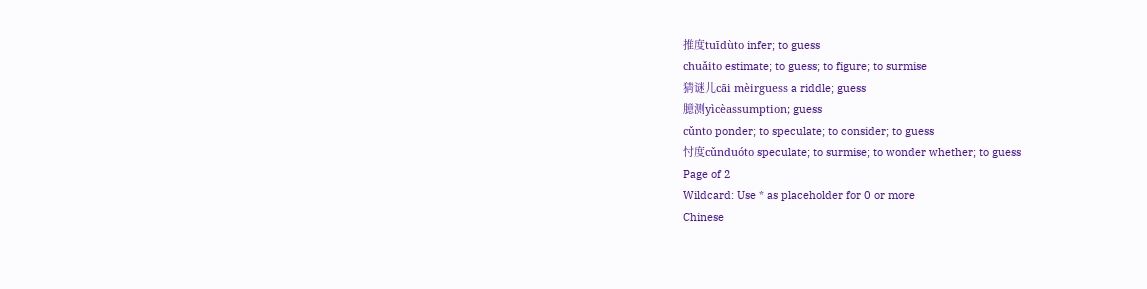推度tuīdùto infer; to guess
chuǎito estimate; to guess; to figure; to surmise
猜谜儿cāi mèirguess a riddle; guess
臆测yìcèassumption; guess
cǔnto ponder; to speculate; to consider; to guess
忖度cǔnduóto speculate; to surmise; to wonder whether; to guess
Page of 2
Wildcard: Use * as placeholder for 0 or more
Chinese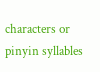characters or pinyin syllables